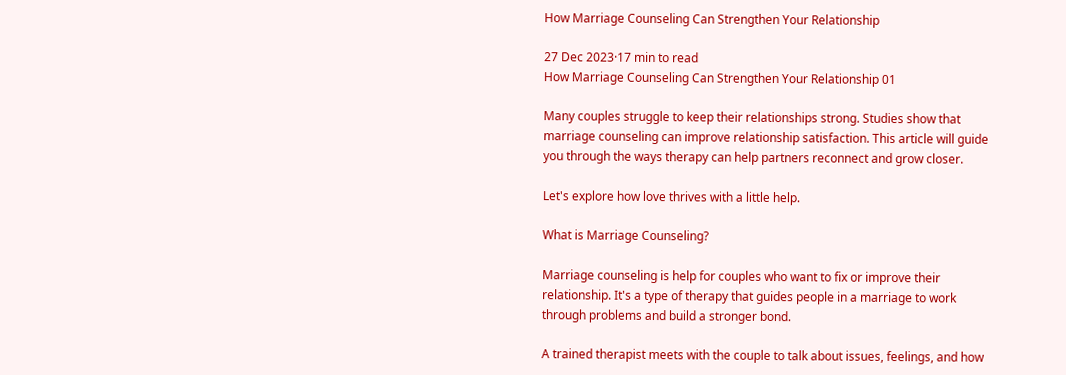How Marriage Counseling Can Strengthen Your Relationship

27 Dec 2023·17 min to read
How Marriage Counseling Can Strengthen Your Relationship 01

Many couples struggle to keep their relationships strong. Studies show that marriage counseling can improve relationship satisfaction. This article will guide you through the ways therapy can help partners reconnect and grow closer.

Let's explore how love thrives with a little help.

What is Marriage Counseling?

Marriage counseling is help for couples who want to fix or improve their relationship. It's a type of therapy that guides people in a marriage to work through problems and build a stronger bond.

A trained therapist meets with the couple to talk about issues, feelings, and how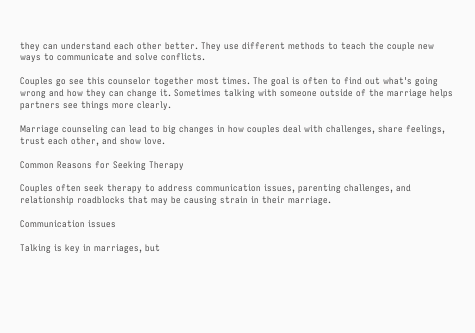they can understand each other better. They use different methods to teach the couple new ways to communicate and solve conflicts.

Couples go see this counselor together most times. The goal is often to find out what's going wrong and how they can change it. Sometimes talking with someone outside of the marriage helps partners see things more clearly.

Marriage counseling can lead to big changes in how couples deal with challenges, share feelings, trust each other, and show love.

Common Reasons for Seeking Therapy

Couples often seek therapy to address communication issues, parenting challenges, and relationship roadblocks that may be causing strain in their marriage.

Communication issues

Talking is key in marriages, but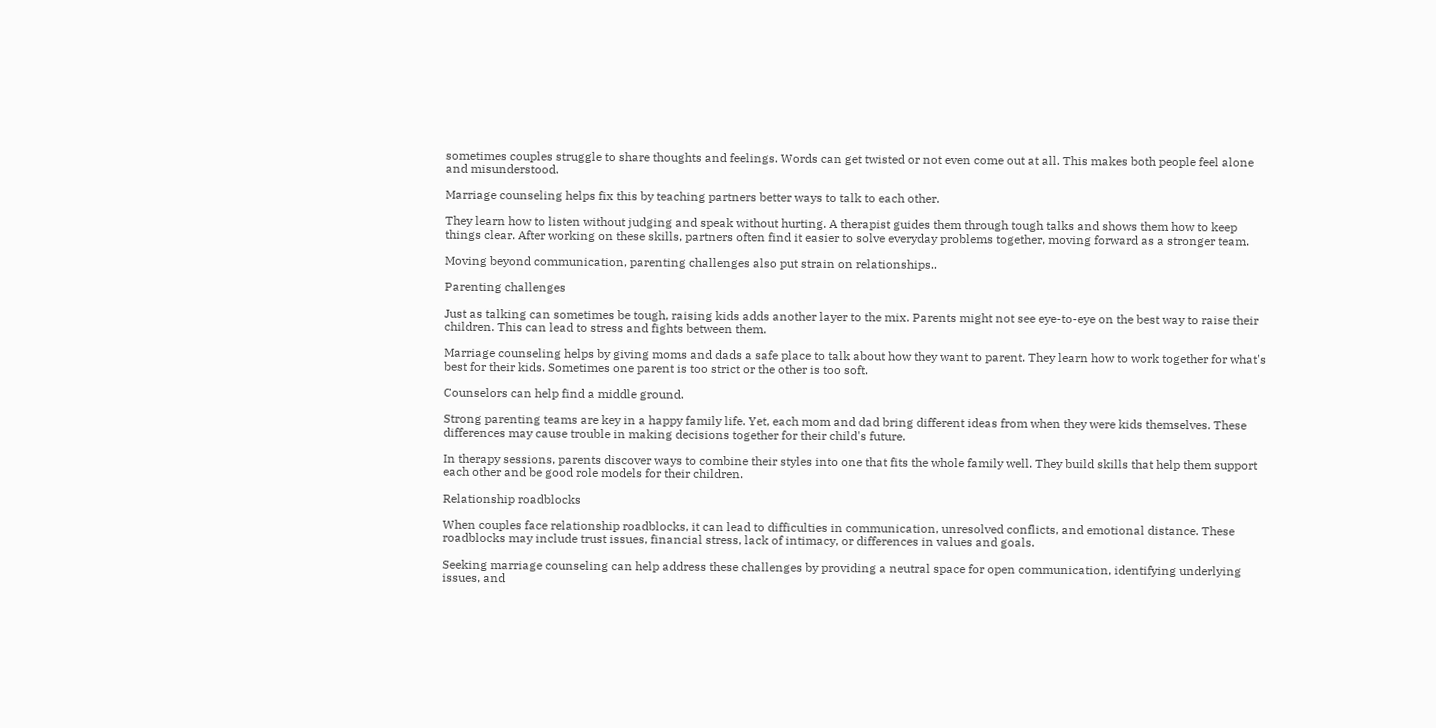sometimes couples struggle to share thoughts and feelings. Words can get twisted or not even come out at all. This makes both people feel alone and misunderstood.

Marriage counseling helps fix this by teaching partners better ways to talk to each other.

They learn how to listen without judging and speak without hurting. A therapist guides them through tough talks and shows them how to keep things clear. After working on these skills, partners often find it easier to solve everyday problems together, moving forward as a stronger team.

Moving beyond communication, parenting challenges also put strain on relationships..

Parenting challenges

Just as talking can sometimes be tough, raising kids adds another layer to the mix. Parents might not see eye-to-eye on the best way to raise their children. This can lead to stress and fights between them.

Marriage counseling helps by giving moms and dads a safe place to talk about how they want to parent. They learn how to work together for what's best for their kids. Sometimes one parent is too strict or the other is too soft.

Counselors can help find a middle ground.

Strong parenting teams are key in a happy family life. Yet, each mom and dad bring different ideas from when they were kids themselves. These differences may cause trouble in making decisions together for their child's future.

In therapy sessions, parents discover ways to combine their styles into one that fits the whole family well. They build skills that help them support each other and be good role models for their children.

Relationship roadblocks

When couples face relationship roadblocks, it can lead to difficulties in communication, unresolved conflicts, and emotional distance. These roadblocks may include trust issues, financial stress, lack of intimacy, or differences in values and goals.

Seeking marriage counseling can help address these challenges by providing a neutral space for open communication, identifying underlying issues, and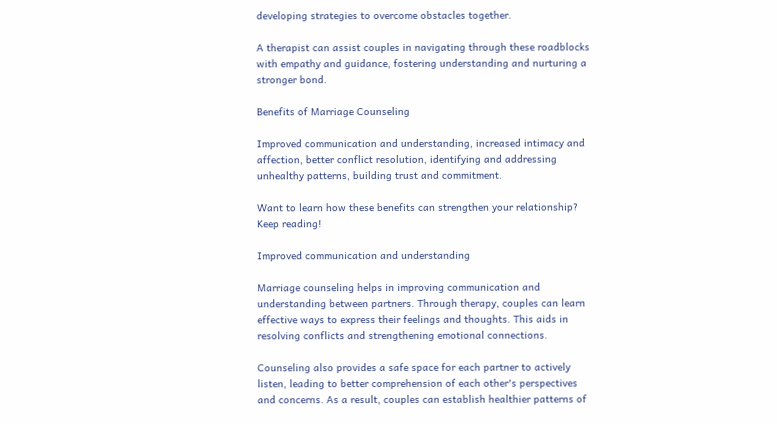developing strategies to overcome obstacles together.

A therapist can assist couples in navigating through these roadblocks with empathy and guidance, fostering understanding and nurturing a stronger bond.

Benefits of Marriage Counseling

Improved communication and understanding, increased intimacy and affection, better conflict resolution, identifying and addressing unhealthy patterns, building trust and commitment.

Want to learn how these benefits can strengthen your relationship? Keep reading!

Improved communication and understanding

Marriage counseling helps in improving communication and understanding between partners. Through therapy, couples can learn effective ways to express their feelings and thoughts. This aids in resolving conflicts and strengthening emotional connections.

Counseling also provides a safe space for each partner to actively listen, leading to better comprehension of each other's perspectives and concerns. As a result, couples can establish healthier patterns of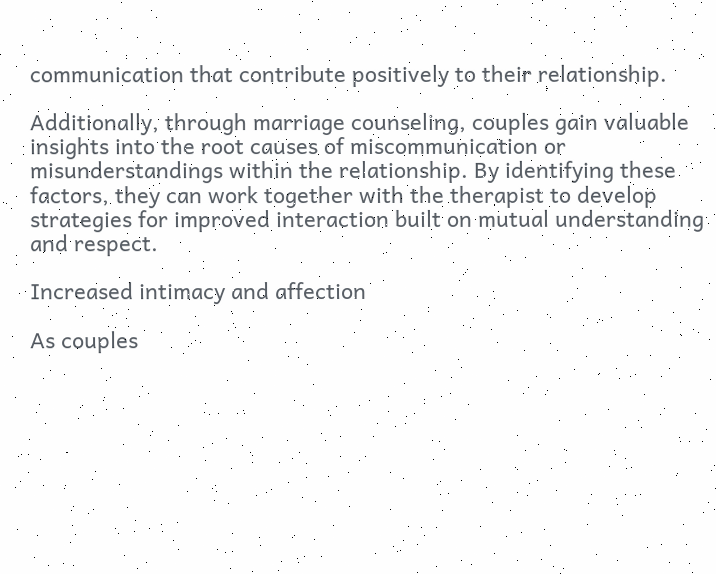communication that contribute positively to their relationship.

Additionally, through marriage counseling, couples gain valuable insights into the root causes of miscommunication or misunderstandings within the relationship. By identifying these factors, they can work together with the therapist to develop strategies for improved interaction built on mutual understanding and respect.

Increased intimacy and affection

As couples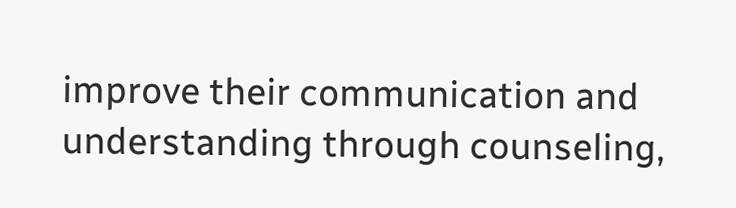improve their communication and understanding through counseling,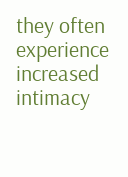they often experience increased intimacy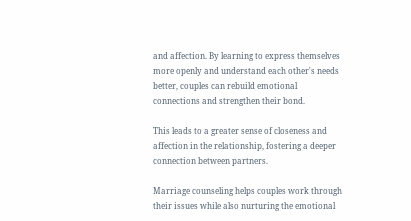and affection. By learning to express themselves more openly and understand each other's needs better, couples can rebuild emotional connections and strengthen their bond.

This leads to a greater sense of closeness and affection in the relationship, fostering a deeper connection between partners.

Marriage counseling helps couples work through their issues while also nurturing the emotional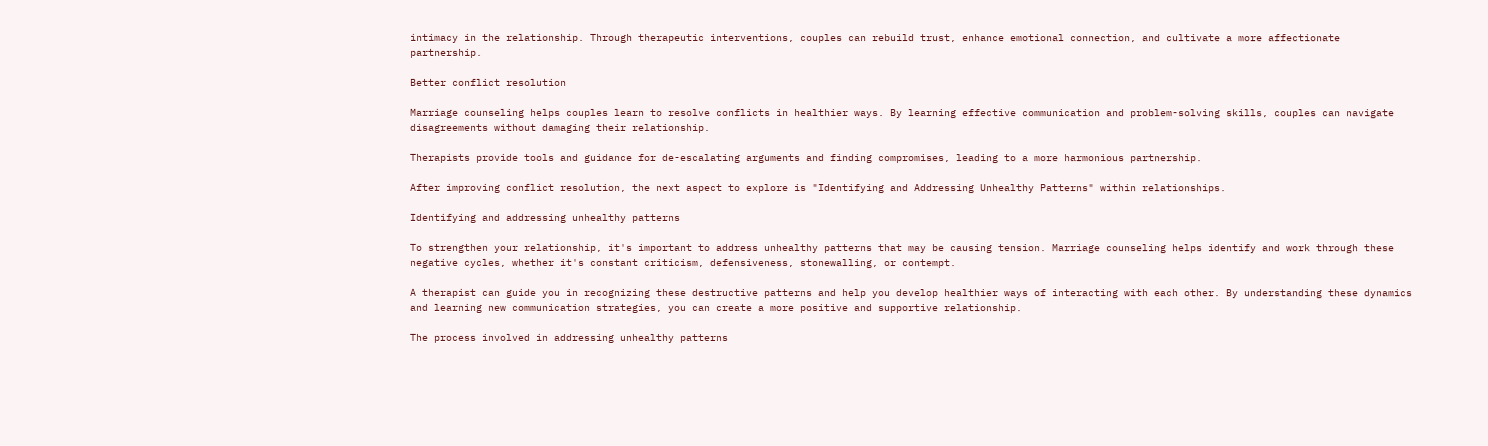intimacy in the relationship. Through therapeutic interventions, couples can rebuild trust, enhance emotional connection, and cultivate a more affectionate partnership.

Better conflict resolution

Marriage counseling helps couples learn to resolve conflicts in healthier ways. By learning effective communication and problem-solving skills, couples can navigate disagreements without damaging their relationship.

Therapists provide tools and guidance for de-escalating arguments and finding compromises, leading to a more harmonious partnership.

After improving conflict resolution, the next aspect to explore is "Identifying and Addressing Unhealthy Patterns" within relationships.

Identifying and addressing unhealthy patterns

To strengthen your relationship, it's important to address unhealthy patterns that may be causing tension. Marriage counseling helps identify and work through these negative cycles, whether it's constant criticism, defensiveness, stonewalling, or contempt.

A therapist can guide you in recognizing these destructive patterns and help you develop healthier ways of interacting with each other. By understanding these dynamics and learning new communication strategies, you can create a more positive and supportive relationship.

The process involved in addressing unhealthy patterns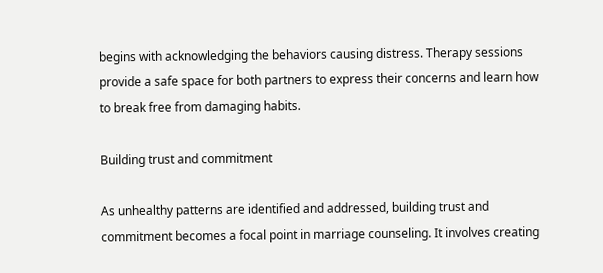begins with acknowledging the behaviors causing distress. Therapy sessions provide a safe space for both partners to express their concerns and learn how to break free from damaging habits.

Building trust and commitment

As unhealthy patterns are identified and addressed, building trust and commitment becomes a focal point in marriage counseling. It involves creating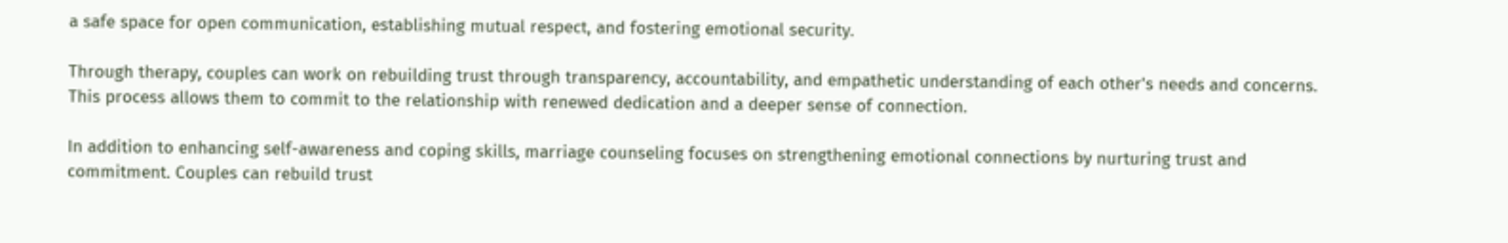a safe space for open communication, establishing mutual respect, and fostering emotional security.

Through therapy, couples can work on rebuilding trust through transparency, accountability, and empathetic understanding of each other's needs and concerns. This process allows them to commit to the relationship with renewed dedication and a deeper sense of connection.

In addition to enhancing self-awareness and coping skills, marriage counseling focuses on strengthening emotional connections by nurturing trust and commitment. Couples can rebuild trust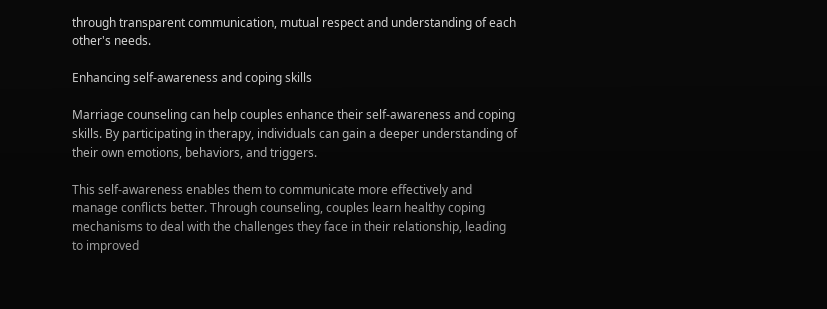through transparent communication, mutual respect and understanding of each other's needs.

Enhancing self-awareness and coping skills

Marriage counseling can help couples enhance their self-awareness and coping skills. By participating in therapy, individuals can gain a deeper understanding of their own emotions, behaviors, and triggers.

This self-awareness enables them to communicate more effectively and manage conflicts better. Through counseling, couples learn healthy coping mechanisms to deal with the challenges they face in their relationship, leading to improved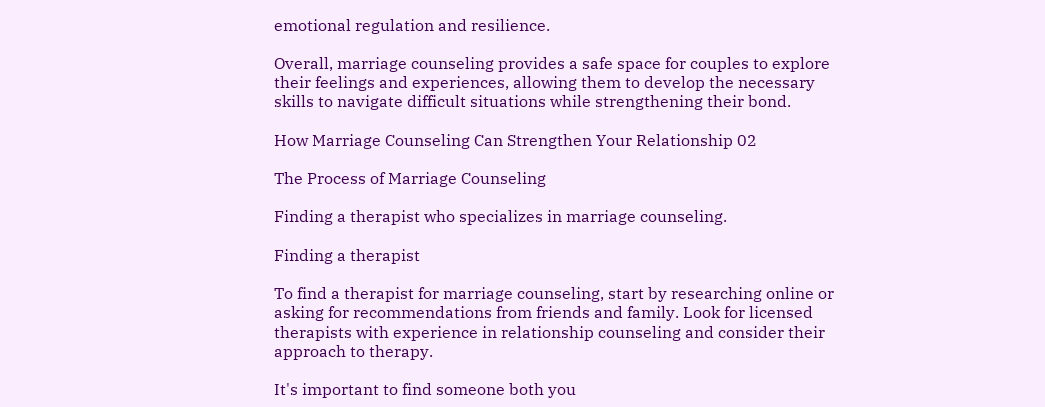emotional regulation and resilience.

Overall, marriage counseling provides a safe space for couples to explore their feelings and experiences, allowing them to develop the necessary skills to navigate difficult situations while strengthening their bond.

How Marriage Counseling Can Strengthen Your Relationship 02

The Process of Marriage Counseling

Finding a therapist who specializes in marriage counseling.

Finding a therapist

To find a therapist for marriage counseling, start by researching online or asking for recommendations from friends and family. Look for licensed therapists with experience in relationship counseling and consider their approach to therapy.

It's important to find someone both you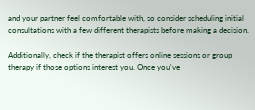and your partner feel comfortable with, so consider scheduling initial consultations with a few different therapists before making a decision.

Additionally, check if the therapist offers online sessions or group therapy if those options interest you. Once you've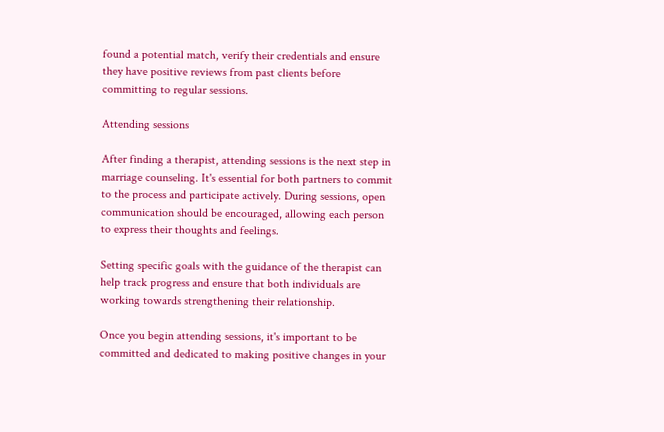found a potential match, verify their credentials and ensure they have positive reviews from past clients before committing to regular sessions.

Attending sessions

After finding a therapist, attending sessions is the next step in marriage counseling. It's essential for both partners to commit to the process and participate actively. During sessions, open communication should be encouraged, allowing each person to express their thoughts and feelings.

Setting specific goals with the guidance of the therapist can help track progress and ensure that both individuals are working towards strengthening their relationship.

Once you begin attending sessions, it's important to be committed and dedicated to making positive changes in your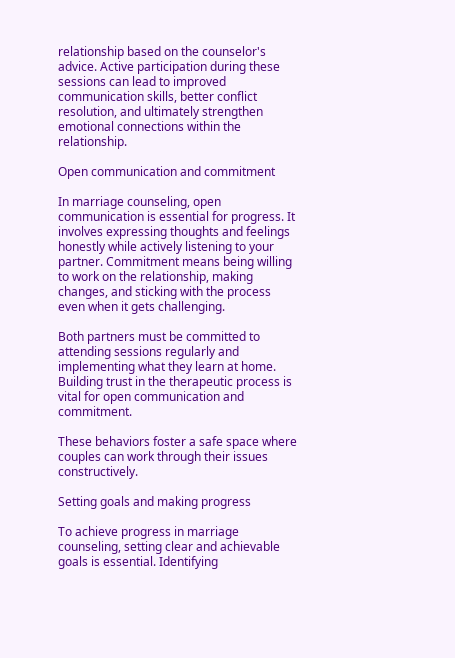relationship based on the counselor's advice. Active participation during these sessions can lead to improved communication skills, better conflict resolution, and ultimately strengthen emotional connections within the relationship.

Open communication and commitment

In marriage counseling, open communication is essential for progress. It involves expressing thoughts and feelings honestly while actively listening to your partner. Commitment means being willing to work on the relationship, making changes, and sticking with the process even when it gets challenging.

Both partners must be committed to attending sessions regularly and implementing what they learn at home. Building trust in the therapeutic process is vital for open communication and commitment.

These behaviors foster a safe space where couples can work through their issues constructively.

Setting goals and making progress

To achieve progress in marriage counseling, setting clear and achievable goals is essential. Identifying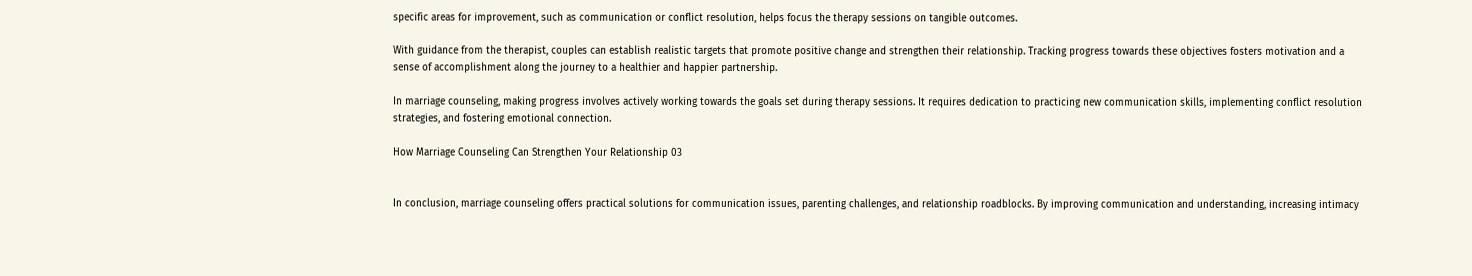specific areas for improvement, such as communication or conflict resolution, helps focus the therapy sessions on tangible outcomes.

With guidance from the therapist, couples can establish realistic targets that promote positive change and strengthen their relationship. Tracking progress towards these objectives fosters motivation and a sense of accomplishment along the journey to a healthier and happier partnership.

In marriage counseling, making progress involves actively working towards the goals set during therapy sessions. It requires dedication to practicing new communication skills, implementing conflict resolution strategies, and fostering emotional connection.

How Marriage Counseling Can Strengthen Your Relationship 03


In conclusion, marriage counseling offers practical solutions for communication issues, parenting challenges, and relationship roadblocks. By improving communication and understanding, increasing intimacy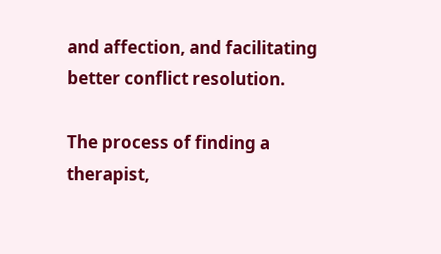and affection, and facilitating better conflict resolution.

The process of finding a therapist,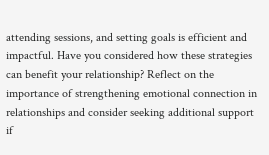attending sessions, and setting goals is efficient and impactful. Have you considered how these strategies can benefit your relationship? Reflect on the importance of strengthening emotional connection in relationships and consider seeking additional support if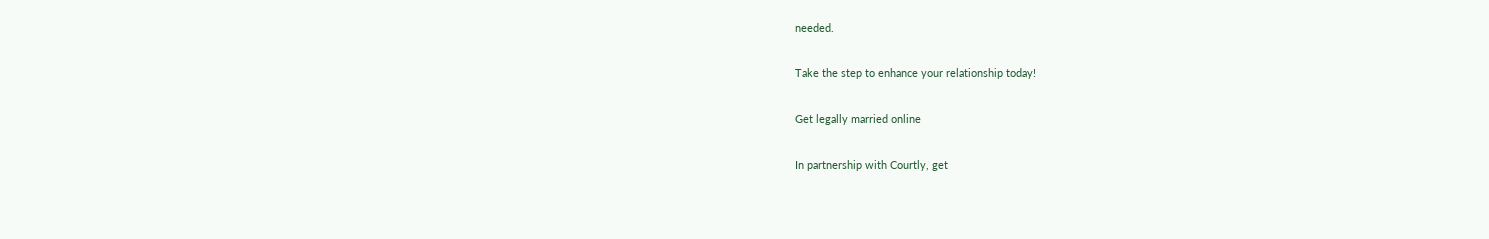needed.

Take the step to enhance your relationship today!

Get legally married online

In partnership with Courtly, get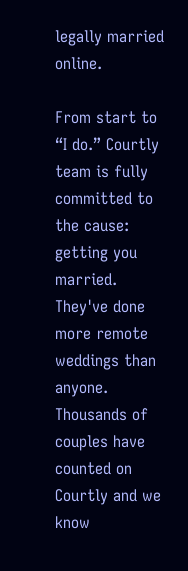legally married online.

From start to “I do.” Courtly team is fully committed to the cause: getting you married. They've done more remote weddings than anyone. Thousands of couples have counted on Courtly and we know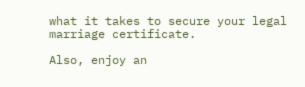what it takes to secure your legal marriage certificate.

Also, enjoy an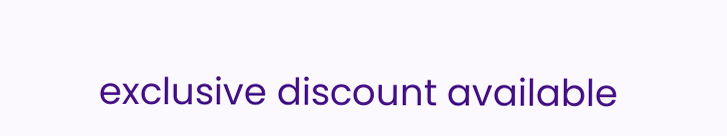exclusive discount available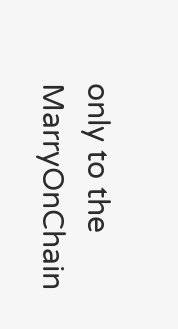only to the MarryOnChain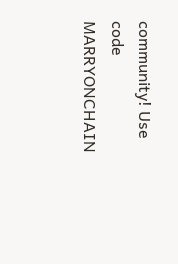community! Use code MARRYONCHAIN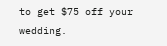to get $75 off your wedding.